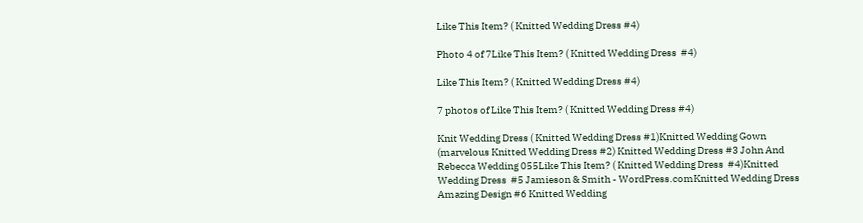Like This Item? ( Knitted Wedding Dress #4)

Photo 4 of 7Like This Item? ( Knitted Wedding Dress  #4)

Like This Item? ( Knitted Wedding Dress #4)

7 photos of Like This Item? ( Knitted Wedding Dress #4)

Knit Wedding Dress ( Knitted Wedding Dress #1)Knitted Wedding Gown (marvelous Knitted Wedding Dress #2) Knitted Wedding Dress #3 John And Rebecca Wedding 055Like This Item? ( Knitted Wedding Dress  #4)Knitted Wedding Dress  #5 Jamieson & Smith - WordPress.comKnitted Wedding Dress Amazing Design #6 Knitted Wedding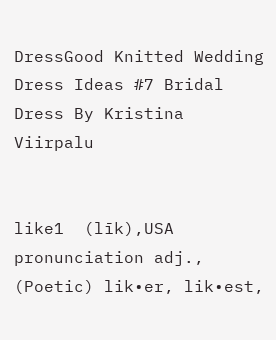DressGood Knitted Wedding Dress Ideas #7 Bridal Dress By Kristina Viirpalu


like1  (līk),USA pronunciation adj., (Poetic) lik•er, lik•est,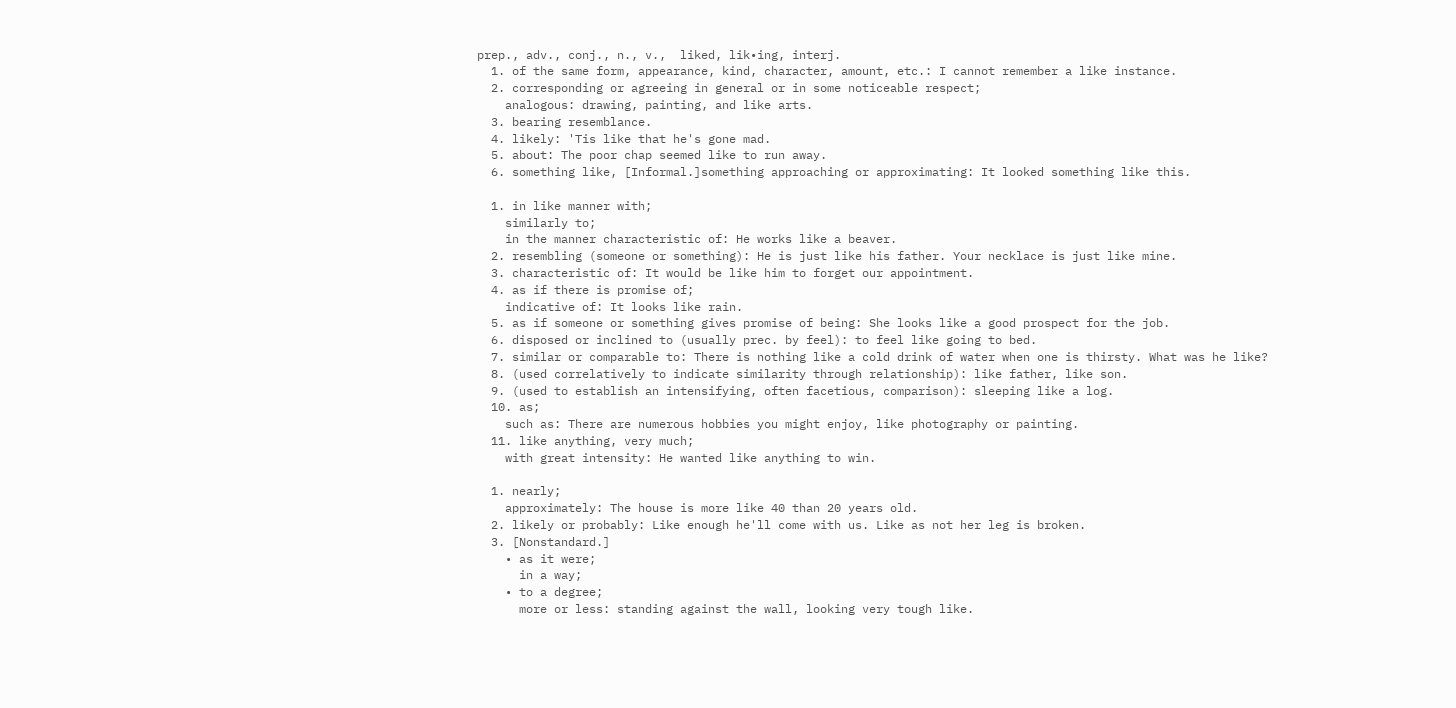prep., adv., conj., n., v.,  liked, lik•ing, interj.
  1. of the same form, appearance, kind, character, amount, etc.: I cannot remember a like instance.
  2. corresponding or agreeing in general or in some noticeable respect;
    analogous: drawing, painting, and like arts.
  3. bearing resemblance.
  4. likely: 'Tis like that he's gone mad.
  5. about: The poor chap seemed like to run away.
  6. something like, [Informal.]something approaching or approximating: It looked something like this.

  1. in like manner with;
    similarly to;
    in the manner characteristic of: He works like a beaver.
  2. resembling (someone or something): He is just like his father. Your necklace is just like mine.
  3. characteristic of: It would be like him to forget our appointment.
  4. as if there is promise of;
    indicative of: It looks like rain.
  5. as if someone or something gives promise of being: She looks like a good prospect for the job.
  6. disposed or inclined to (usually prec. by feel): to feel like going to bed.
  7. similar or comparable to: There is nothing like a cold drink of water when one is thirsty. What was he like?
  8. (used correlatively to indicate similarity through relationship): like father, like son.
  9. (used to establish an intensifying, often facetious, comparison): sleeping like a log.
  10. as;
    such as: There are numerous hobbies you might enjoy, like photography or painting.
  11. like anything, very much;
    with great intensity: He wanted like anything to win.

  1. nearly;
    approximately: The house is more like 40 than 20 years old.
  2. likely or probably: Like enough he'll come with us. Like as not her leg is broken.
  3. [Nonstandard.]
    • as it were;
      in a way;
    • to a degree;
      more or less: standing against the wall, looking very tough like.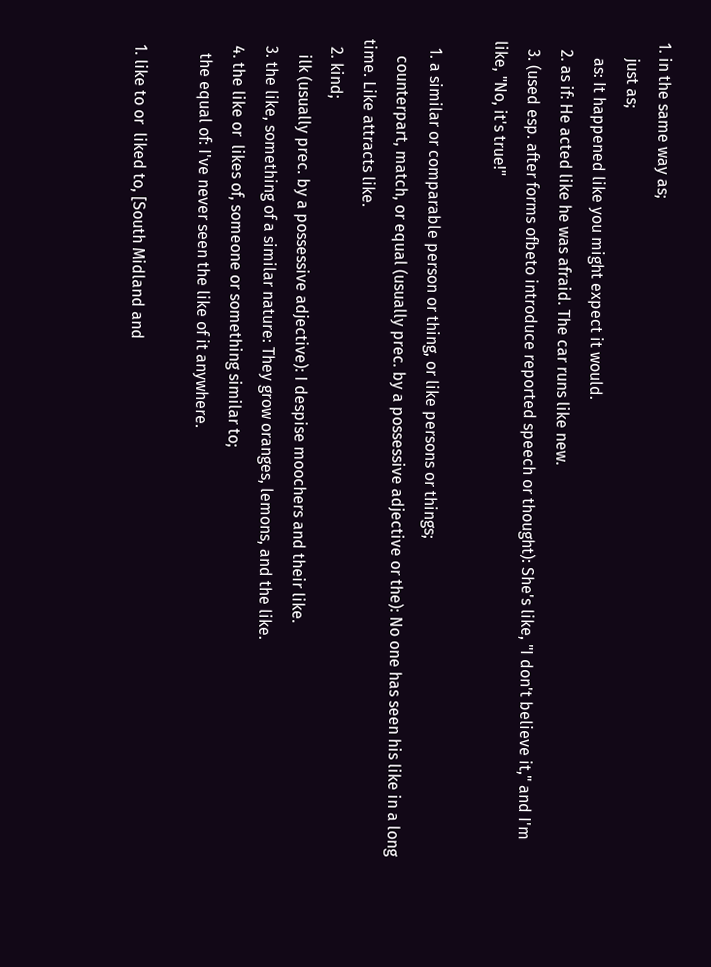1. in the same way as;
    just as;
    as: It happened like you might expect it would.
  2. as if: He acted like he was afraid. The car runs like new.
  3. (used esp. after forms ofbeto introduce reported speech or thought): She's like, "I don't believe it," and I'm like, "No, it's true!"

  1. a similar or comparable person or thing, or like persons or things;
    counterpart, match, or equal (usually prec. by a possessive adjective or the): No one has seen his like in a long time. Like attracts like.
  2. kind;
    ilk (usually prec. by a possessive adjective): I despise moochers and their like.
  3. the like, something of a similar nature: They grow oranges, lemons, and the like.
  4. the like or  likes of, someone or something similar to;
    the equal of: I've never seen the like of it anywhere.

  1. like to or  liked to, [South Midland and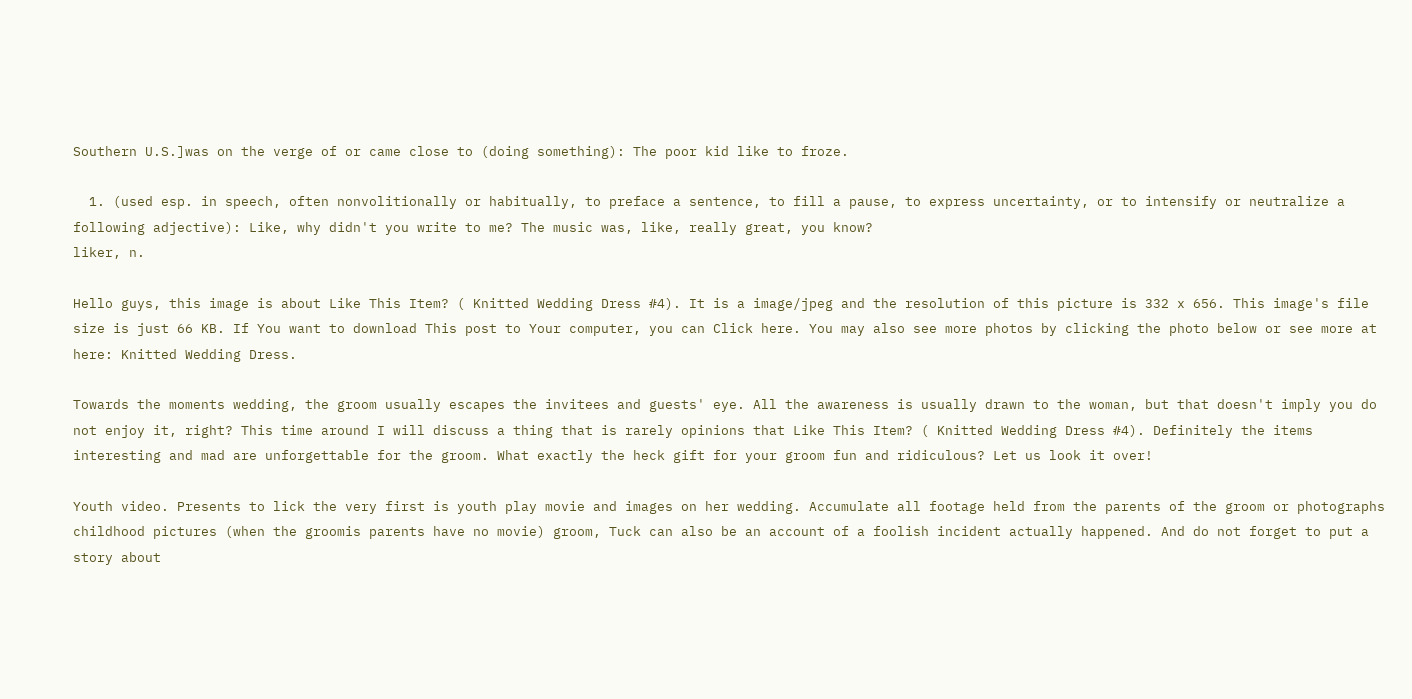Southern U.S.]was on the verge of or came close to (doing something): The poor kid like to froze.

  1. (used esp. in speech, often nonvolitionally or habitually, to preface a sentence, to fill a pause, to express uncertainty, or to intensify or neutralize a following adjective): Like, why didn't you write to me? The music was, like, really great, you know?
liker, n.

Hello guys, this image is about Like This Item? ( Knitted Wedding Dress #4). It is a image/jpeg and the resolution of this picture is 332 x 656. This image's file size is just 66 KB. If You want to download This post to Your computer, you can Click here. You may also see more photos by clicking the photo below or see more at here: Knitted Wedding Dress.

Towards the moments wedding, the groom usually escapes the invitees and guests' eye. All the awareness is usually drawn to the woman, but that doesn't imply you do not enjoy it, right? This time around I will discuss a thing that is rarely opinions that Like This Item? ( Knitted Wedding Dress #4). Definitely the items interesting and mad are unforgettable for the groom. What exactly the heck gift for your groom fun and ridiculous? Let us look it over!

Youth video. Presents to lick the very first is youth play movie and images on her wedding. Accumulate all footage held from the parents of the groom or photographs childhood pictures (when the groomis parents have no movie) groom, Tuck can also be an account of a foolish incident actually happened. And do not forget to put a story about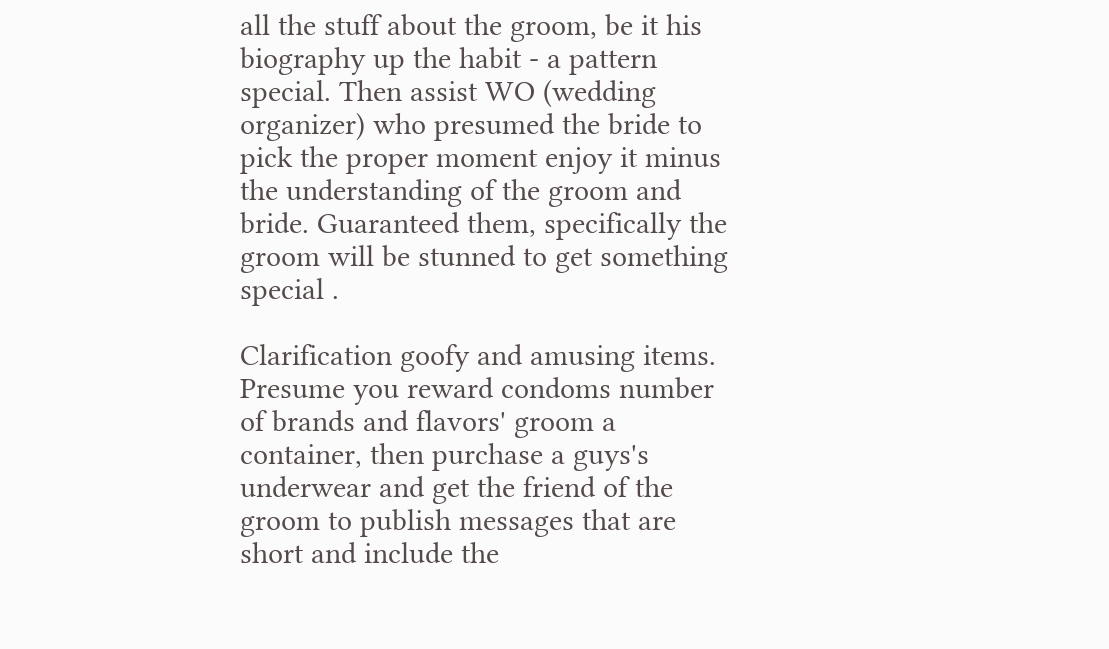all the stuff about the groom, be it his biography up the habit - a pattern special. Then assist WO (wedding organizer) who presumed the bride to pick the proper moment enjoy it minus the understanding of the groom and bride. Guaranteed them, specifically the groom will be stunned to get something special .

Clarification goofy and amusing items. Presume you reward condoms number of brands and flavors' groom a container, then purchase a guys's underwear and get the friend of the groom to publish messages that are short and include the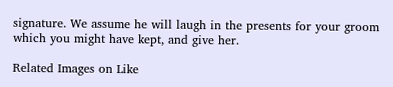signature. We assume he will laugh in the presents for your groom which you might have kept, and give her.

Related Images on Like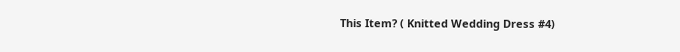This Item? ( Knitted Wedding Dress #4)